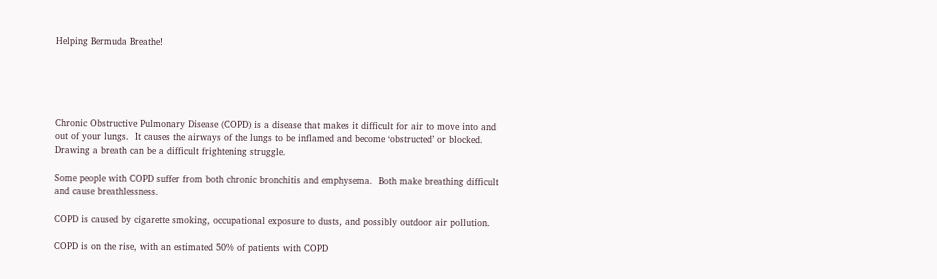Helping Bermuda Breathe!





Chronic Obstructive Pulmonary Disease (COPD) is a disease that makes it difficult for air to move into and out of your lungs.  It causes the airways of the lungs to be inflamed and become ‘obstructed’ or blocked.  Drawing a breath can be a difficult frightening struggle.

Some people with COPD suffer from both chronic bronchitis and emphysema.  Both make breathing difficult and cause breathlessness.

COPD is caused by cigarette smoking, occupational exposure to dusts, and possibly outdoor air pollution.

COPD is on the rise, with an estimated 50% of patients with COPD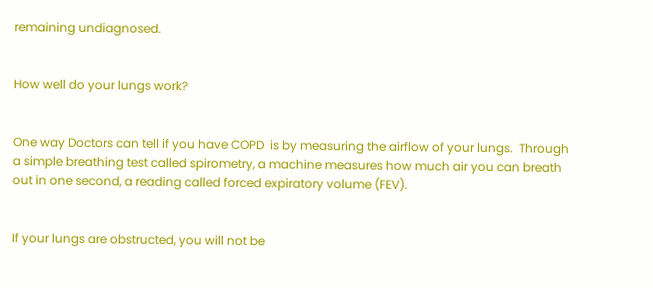remaining undiagnosed.


How well do your lungs work?


One way Doctors can tell if you have COPD  is by measuring the airflow of your lungs.  Through a simple breathing test called spirometry, a machine measures how much air you can breath out in one second, a reading called forced expiratory volume (FEV).


If your lungs are obstructed, you will not be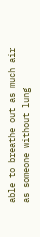able to breathe out as much air as someone without lung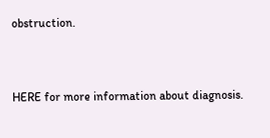obstruction.


HERE for more information about diagnosis.